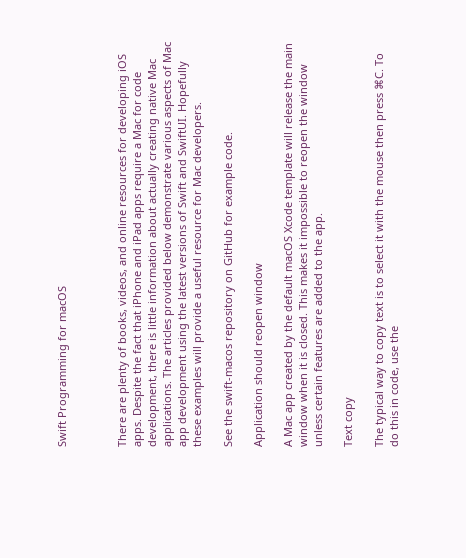Swift Programming for macOS



There are plenty of books, videos, and online resources for developing iOS apps. Despite the fact that iPhone and iPad apps require a Mac for code development, there is little information about actually creating native Mac applications. The articles provided below demonstrate various aspects of Mac app development using the latest versions of Swift and SwiftUI. Hopefully these examples will provide a useful resource for Mac developers.

See the swift-macos repository on GitHub for example code.

Application should reopen window

A Mac app created by the default macOS Xcode template will release the main window when it is closed. This makes it impossible to reopen the window unless certain features are added to the app.

Text copy

The typical way to copy text is to select it with the mouse then press ⌘C. To do this in code, use the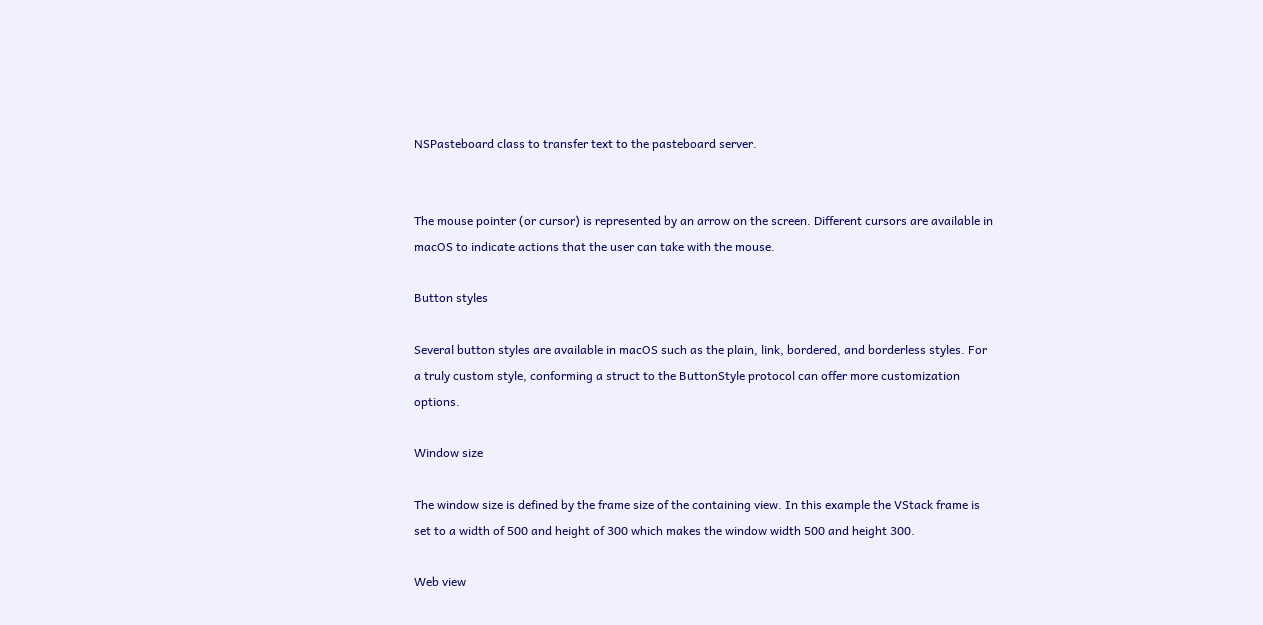NSPasteboard class to transfer text to the pasteboard server.


The mouse pointer (or cursor) is represented by an arrow on the screen. Different cursors are available in macOS to indicate actions that the user can take with the mouse.

Button styles

Several button styles are available in macOS such as the plain, link, bordered, and borderless styles. For a truly custom style, conforming a struct to the ButtonStyle protocol can offer more customization options.

Window size

The window size is defined by the frame size of the containing view. In this example the VStack frame is set to a width of 500 and height of 300 which makes the window width 500 and height 300.

Web view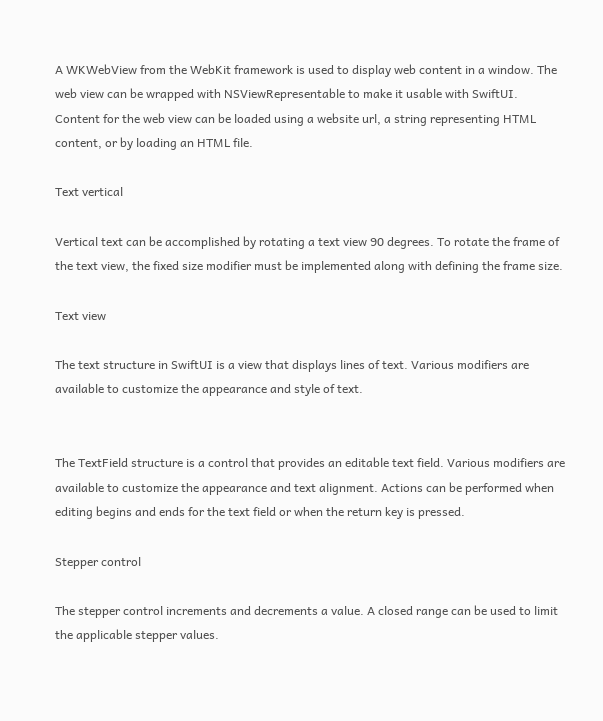A WKWebView from the WebKit framework is used to display web content in a window. The web view can be wrapped with NSViewRepresentable to make it usable with SwiftUI. Content for the web view can be loaded using a website url, a string representing HTML content, or by loading an HTML file.

Text vertical

Vertical text can be accomplished by rotating a text view 90 degrees. To rotate the frame of the text view, the fixed size modifier must be implemented along with defining the frame size.

Text view

The text structure in SwiftUI is a view that displays lines of text. Various modifiers are available to customize the appearance and style of text.


The TextField structure is a control that provides an editable text field. Various modifiers are available to customize the appearance and text alignment. Actions can be performed when editing begins and ends for the text field or when the return key is pressed.

Stepper control

The stepper control increments and decrements a value. A closed range can be used to limit the applicable stepper values.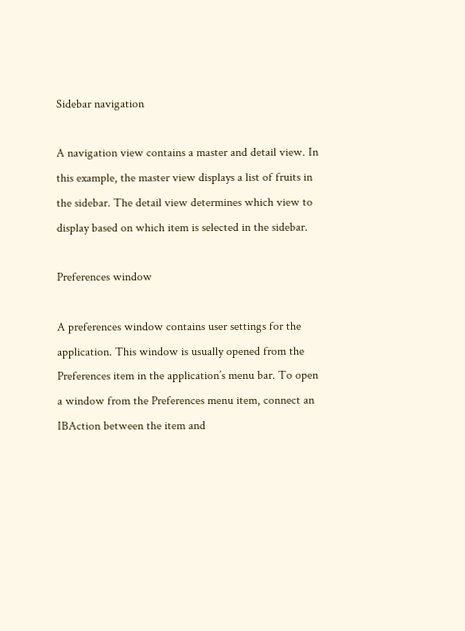Sidebar navigation

A navigation view contains a master and detail view. In this example, the master view displays a list of fruits in the sidebar. The detail view determines which view to display based on which item is selected in the sidebar.

Preferences window

A preferences window contains user settings for the application. This window is usually opened from the Preferences item in the application’s menu bar. To open a window from the Preferences menu item, connect an IBAction between the item and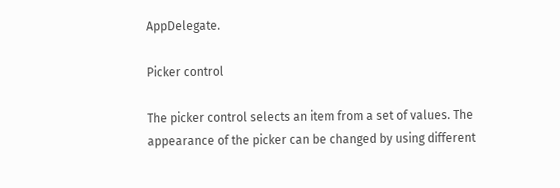AppDelegate.

Picker control

The picker control selects an item from a set of values. The appearance of the picker can be changed by using different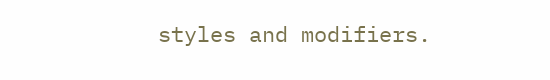styles and modifiers.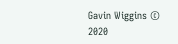Gavin Wiggins © 2020